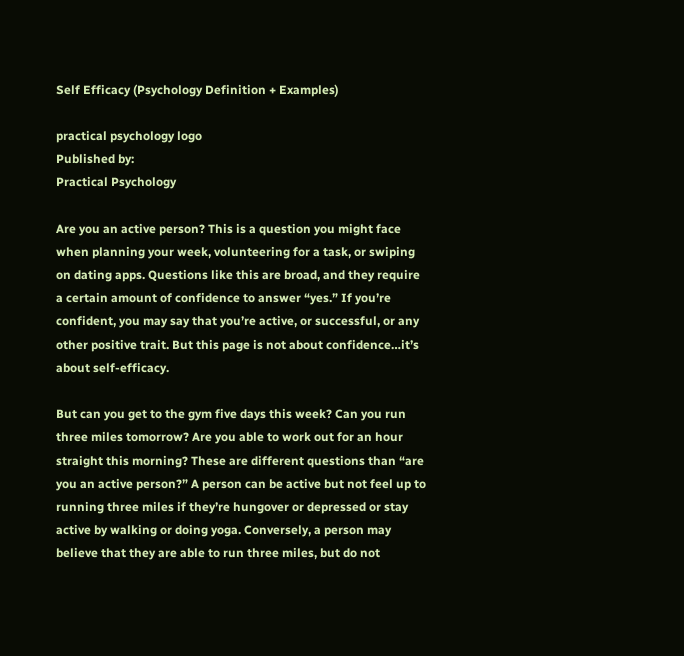Self Efficacy (Psychology Definition + Examples)

practical psychology logo
Published by:
Practical Psychology

Are you an active person? This is a question you might face when planning your week, volunteering for a task, or swiping on dating apps. Questions like this are broad, and they require a certain amount of confidence to answer “yes.” If you’re confident, you may say that you’re active, or successful, or any other positive trait. But this page is not about confidence…it’s about self-efficacy.

But can you get to the gym five days this week? Can you run three miles tomorrow? Are you able to work out for an hour straight this morning? These are different questions than “are you an active person?” A person can be active but not feel up to running three miles if they’re hungover or depressed or stay active by walking or doing yoga. Conversely, a person may believe that they are able to run three miles, but do not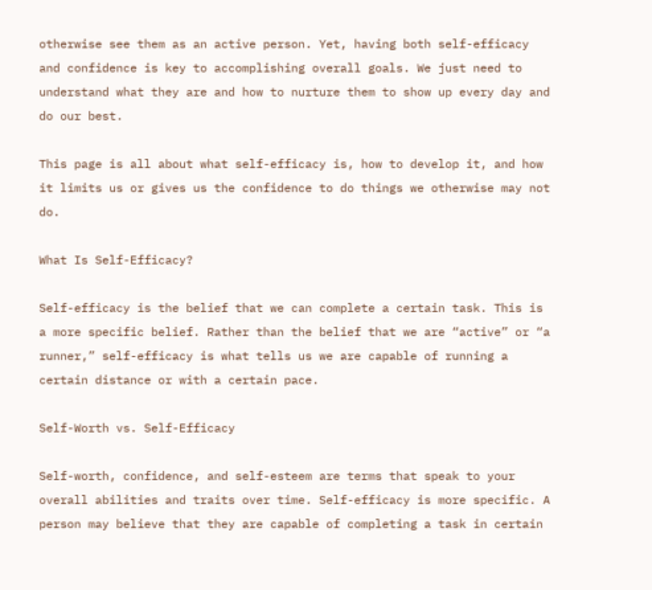otherwise see them as an active person. Yet, having both self-efficacy and confidence is key to accomplishing overall goals. We just need to understand what they are and how to nurture them to show up every day and do our best.

This page is all about what self-efficacy is, how to develop it, and how it limits us or gives us the confidence to do things we otherwise may not do.

What Is Self-Efficacy?

Self-efficacy is the belief that we can complete a certain task. This is a more specific belief. Rather than the belief that we are “active” or “a runner,” self-efficacy is what tells us we are capable of running a certain distance or with a certain pace.

Self-Worth vs. Self-Efficacy

Self-worth, confidence, and self-esteem are terms that speak to your overall abilities and traits over time. Self-efficacy is more specific. A person may believe that they are capable of completing a task in certain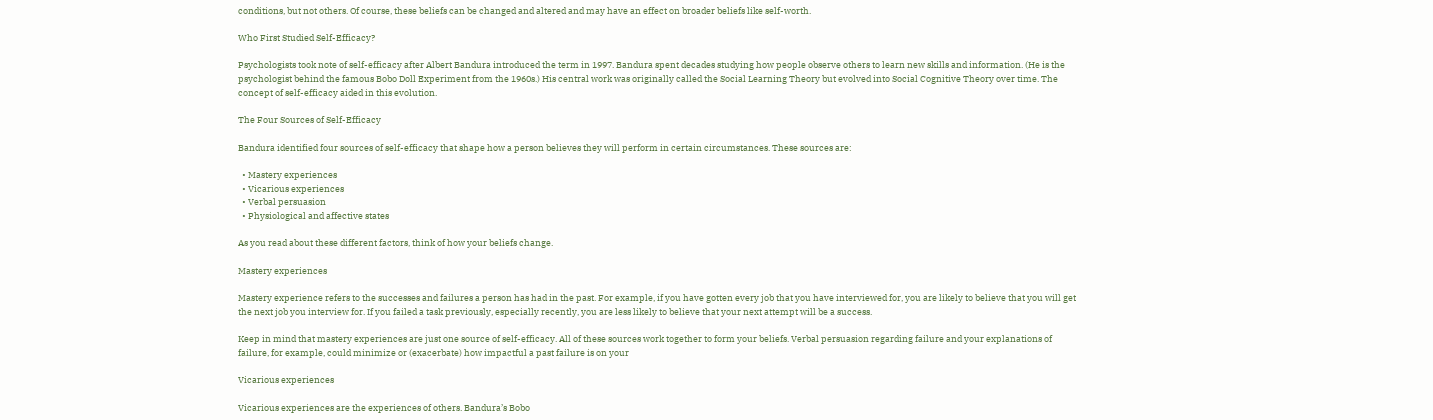conditions, but not others. Of course, these beliefs can be changed and altered and may have an effect on broader beliefs like self-worth.

Who First Studied Self-Efficacy?

Psychologists took note of self-efficacy after Albert Bandura introduced the term in 1997. Bandura spent decades studying how people observe others to learn new skills and information. (He is the psychologist behind the famous Bobo Doll Experiment from the 1960s.) His central work was originally called the Social Learning Theory but evolved into Social Cognitive Theory over time. The concept of self-efficacy aided in this evolution.

The Four Sources of Self-Efficacy

Bandura identified four sources of self-efficacy that shape how a person believes they will perform in certain circumstances. These sources are:

  • Mastery experiences
  • Vicarious experiences
  • Verbal persuasion
  • Physiological and affective states

As you read about these different factors, think of how your beliefs change.

Mastery experiences

Mastery experience refers to the successes and failures a person has had in the past. For example, if you have gotten every job that you have interviewed for, you are likely to believe that you will get the next job you interview for. If you failed a task previously, especially recently, you are less likely to believe that your next attempt will be a success.

Keep in mind that mastery experiences are just one source of self-efficacy. All of these sources work together to form your beliefs. Verbal persuasion regarding failure and your explanations of failure, for example, could minimize or (exacerbate) how impactful a past failure is on your

Vicarious experiences

Vicarious experiences are the experiences of others. Bandura’s Bobo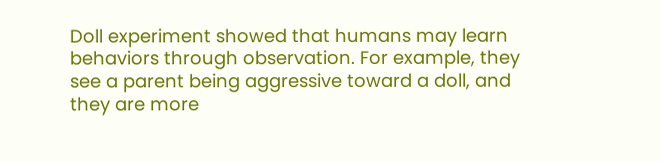Doll experiment showed that humans may learn behaviors through observation. For example, they see a parent being aggressive toward a doll, and they are more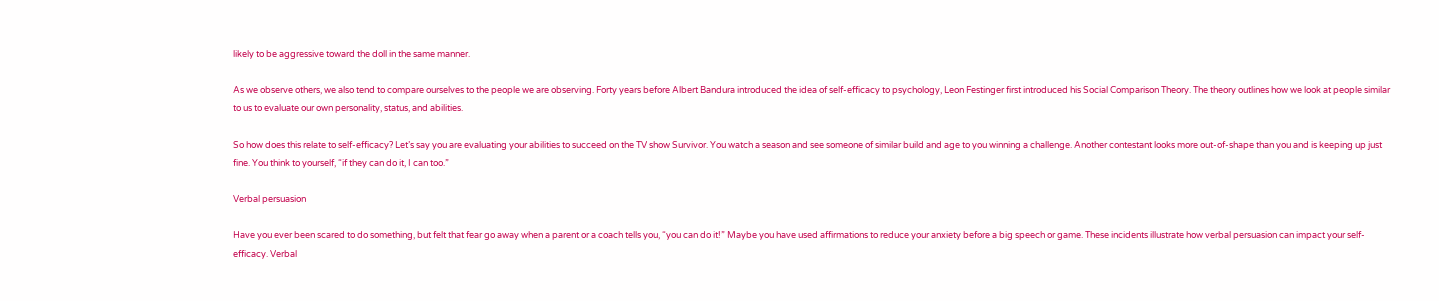likely to be aggressive toward the doll in the same manner.

As we observe others, we also tend to compare ourselves to the people we are observing. Forty years before Albert Bandura introduced the idea of self-efficacy to psychology, Leon Festinger first introduced his Social Comparison Theory. The theory outlines how we look at people similar to us to evaluate our own personality, status, and abilities.

So how does this relate to self-efficacy? Let’s say you are evaluating your abilities to succeed on the TV show Survivor. You watch a season and see someone of similar build and age to you winning a challenge. Another contestant looks more out-of-shape than you and is keeping up just fine. You think to yourself, “if they can do it, I can too.”

Verbal persuasion

Have you ever been scared to do something, but felt that fear go away when a parent or a coach tells you, “you can do it!” Maybe you have used affirmations to reduce your anxiety before a big speech or game. These incidents illustrate how verbal persuasion can impact your self-efficacy. Verbal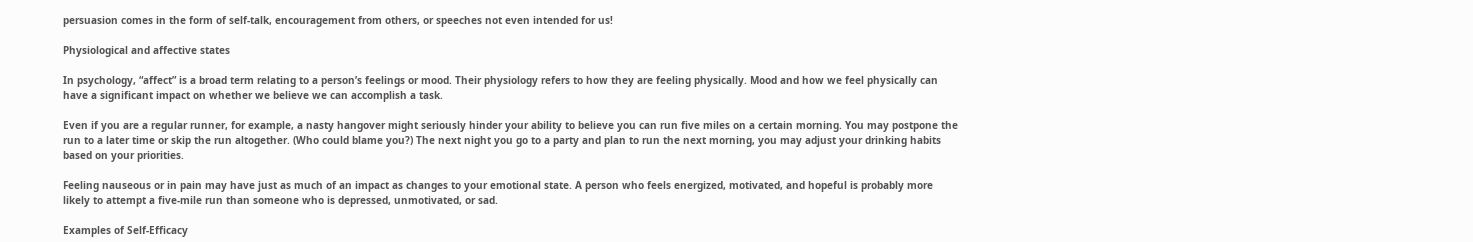persuasion comes in the form of self-talk, encouragement from others, or speeches not even intended for us!

Physiological and affective states

In psychology, “affect” is a broad term relating to a person’s feelings or mood. Their physiology refers to how they are feeling physically. Mood and how we feel physically can have a significant impact on whether we believe we can accomplish a task.

Even if you are a regular runner, for example, a nasty hangover might seriously hinder your ability to believe you can run five miles on a certain morning. You may postpone the run to a later time or skip the run altogether. (Who could blame you?) The next night you go to a party and plan to run the next morning, you may adjust your drinking habits based on your priorities.

Feeling nauseous or in pain may have just as much of an impact as changes to your emotional state. A person who feels energized, motivated, and hopeful is probably more likely to attempt a five-mile run than someone who is depressed, unmotivated, or sad.

Examples of Self-Efficacy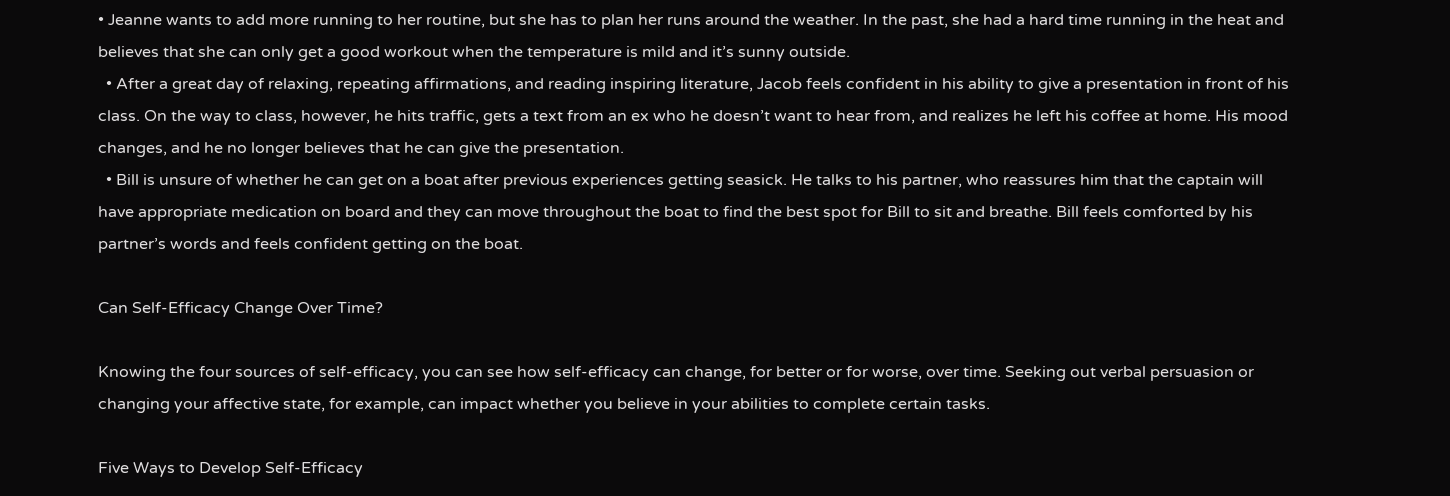• Jeanne wants to add more running to her routine, but she has to plan her runs around the weather. In the past, she had a hard time running in the heat and believes that she can only get a good workout when the temperature is mild and it’s sunny outside.
  • After a great day of relaxing, repeating affirmations, and reading inspiring literature, Jacob feels confident in his ability to give a presentation in front of his class. On the way to class, however, he hits traffic, gets a text from an ex who he doesn’t want to hear from, and realizes he left his coffee at home. His mood changes, and he no longer believes that he can give the presentation.
  • Bill is unsure of whether he can get on a boat after previous experiences getting seasick. He talks to his partner, who reassures him that the captain will have appropriate medication on board and they can move throughout the boat to find the best spot for Bill to sit and breathe. Bill feels comforted by his partner’s words and feels confident getting on the boat.

Can Self-Efficacy Change Over Time?

Knowing the four sources of self-efficacy, you can see how self-efficacy can change, for better or for worse, over time. Seeking out verbal persuasion or changing your affective state, for example, can impact whether you believe in your abilities to complete certain tasks.

Five Ways to Develop Self-Efficacy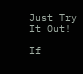Just Try It Out!

If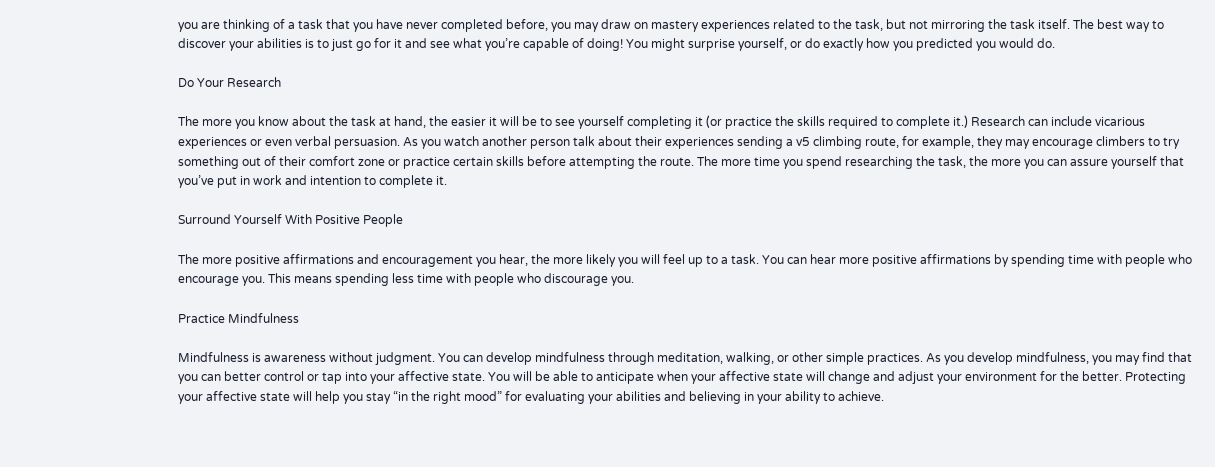you are thinking of a task that you have never completed before, you may draw on mastery experiences related to the task, but not mirroring the task itself. The best way to discover your abilities is to just go for it and see what you’re capable of doing! You might surprise yourself, or do exactly how you predicted you would do.

Do Your Research

The more you know about the task at hand, the easier it will be to see yourself completing it (or practice the skills required to complete it.) Research can include vicarious experiences or even verbal persuasion. As you watch another person talk about their experiences sending a v5 climbing route, for example, they may encourage climbers to try something out of their comfort zone or practice certain skills before attempting the route. The more time you spend researching the task, the more you can assure yourself that you’ve put in work and intention to complete it.

Surround Yourself With Positive People

The more positive affirmations and encouragement you hear, the more likely you will feel up to a task. You can hear more positive affirmations by spending time with people who encourage you. This means spending less time with people who discourage you.

Practice Mindfulness

Mindfulness is awareness without judgment. You can develop mindfulness through meditation, walking, or other simple practices. As you develop mindfulness, you may find that you can better control or tap into your affective state. You will be able to anticipate when your affective state will change and adjust your environment for the better. Protecting your affective state will help you stay “in the right mood” for evaluating your abilities and believing in your ability to achieve.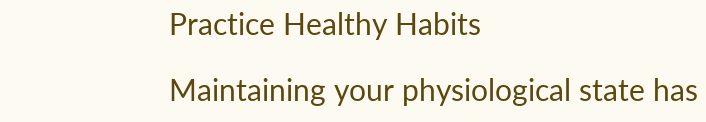Practice Healthy Habits

Maintaining your physiological state has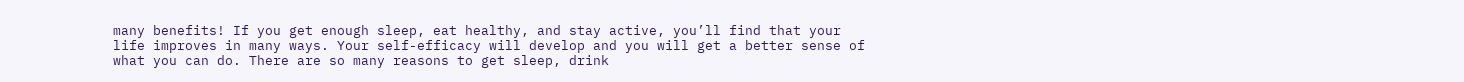many benefits! If you get enough sleep, eat healthy, and stay active, you’ll find that your life improves in many ways. Your self-efficacy will develop and you will get a better sense of what you can do. There are so many reasons to get sleep, drink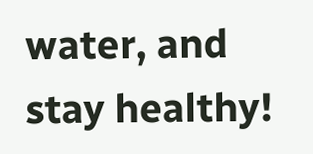water, and stay healthy!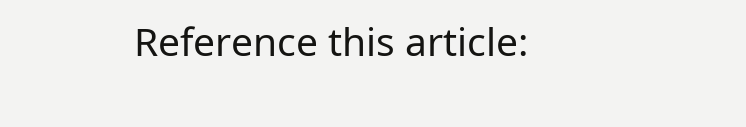Reference this article: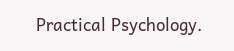Practical Psychology.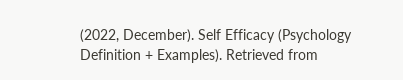(2022, December). Self Efficacy (Psychology Definition + Examples). Retrieved from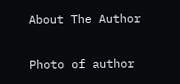About The Author

Photo of author